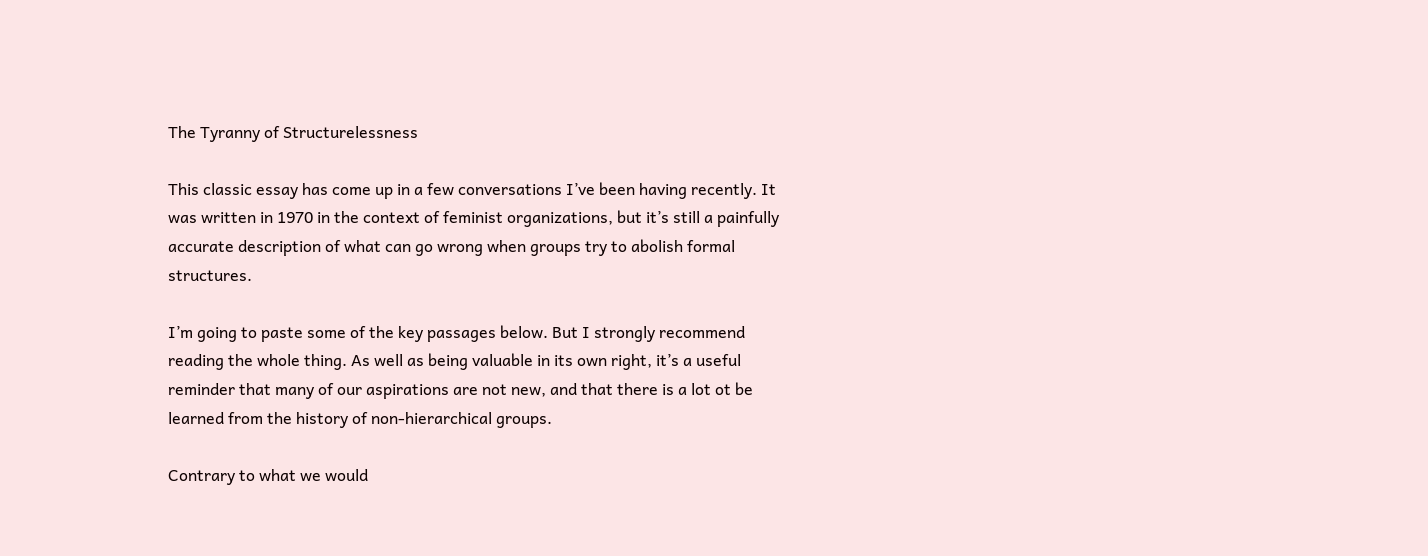The Tyranny of Structurelessness

This classic essay has come up in a few conversations I’ve been having recently. It was written in 1970 in the context of feminist organizations, but it’s still a painfully accurate description of what can go wrong when groups try to abolish formal structures.

I’m going to paste some of the key passages below. But I strongly recommend reading the whole thing. As well as being valuable in its own right, it’s a useful reminder that many of our aspirations are not new, and that there is a lot ot be learned from the history of non-hierarchical groups.

Contrary to what we would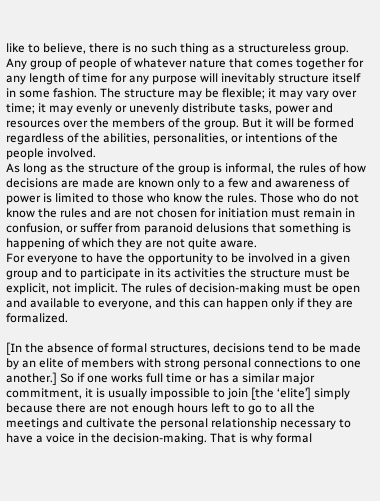like to believe, there is no such thing as a structureless group. Any group of people of whatever nature that comes together for any length of time for any purpose will inevitably structure itself in some fashion. The structure may be flexible; it may vary over time; it may evenly or unevenly distribute tasks, power and resources over the members of the group. But it will be formed regardless of the abilities, personalities, or intentions of the people involved.
As long as the structure of the group is informal, the rules of how decisions are made are known only to a few and awareness of power is limited to those who know the rules. Those who do not know the rules and are not chosen for initiation must remain in confusion, or suffer from paranoid delusions that something is happening of which they are not quite aware.
For everyone to have the opportunity to be involved in a given group and to participate in its activities the structure must be explicit, not implicit. The rules of decision-making must be open and available to everyone, and this can happen only if they are formalized.

[In the absence of formal structures, decisions tend to be made by an elite of members with strong personal connections to one another.] So if one works full time or has a similar major commitment, it is usually impossible to join [the ‘elite’] simply because there are not enough hours left to go to all the meetings and cultivate the personal relationship necessary to have a voice in the decision-making. That is why formal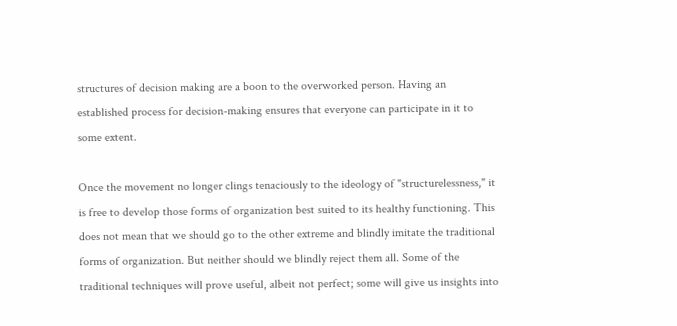structures of decision making are a boon to the overworked person. Having an established process for decision-making ensures that everyone can participate in it to some extent.

Once the movement no longer clings tenaciously to the ideology of "structurelessness," it is free to develop those forms of organization best suited to its healthy functioning. This does not mean that we should go to the other extreme and blindly imitate the traditional forms of organization. But neither should we blindly reject them all. Some of the traditional techniques will prove useful, albeit not perfect; some will give us insights into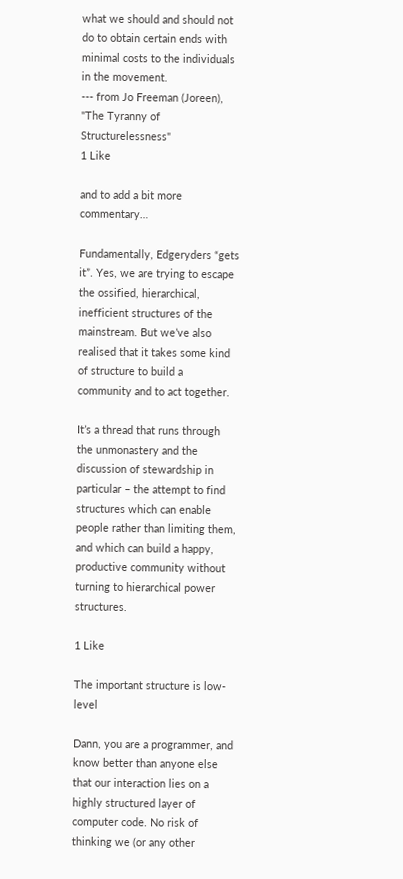what we should and should not do to obtain certain ends with minimal costs to the individuals in the movement.
--- from Jo Freeman (Joreen), "The Tyranny of Structurelessness"
1 Like

and to add a bit more commentary…

Fundamentally, Edgeryders “gets it”. Yes, we are trying to escape the ossified, hierarchical, inefficient structures of the mainstream. But we’ve also realised that it takes some kind of structure to build a community and to act together.

It’s a thread that runs through the unmonastery and the discussion of stewardship in particular – the attempt to find structures which can enable people rather than limiting them, and which can build a happy, productive community without turning to hierarchical power structures.

1 Like

The important structure is low-level

Dann, you are a programmer, and know better than anyone else that our interaction lies on a highly structured layer of computer code. No risk of thinking we (or any other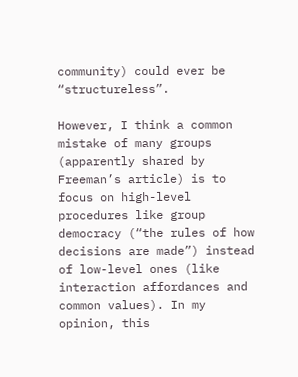community) could ever be “structureless”.

However, I think a common mistake of many groups (apparently shared by Freeman’s article) is to focus on high-level procedures like group democracy (“the rules of how decisions are made”) instead of low-level ones (like interaction affordances and common values). In my opinion, this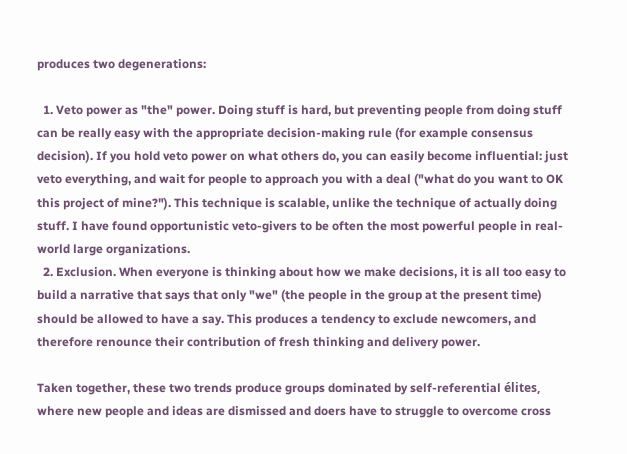produces two degenerations:

  1. Veto power as "the" power. Doing stuff is hard, but preventing people from doing stuff can be really easy with the appropriate decision-making rule (for example consensus decision). If you hold veto power on what others do, you can easily become influential: just veto everything, and wait for people to approach you with a deal ("what do you want to OK this project of mine?"). This technique is scalable, unlike the technique of actually doing stuff. I have found opportunistic veto-givers to be often the most powerful people in real-world large organizations.
  2. Exclusion. When everyone is thinking about how we make decisions, it is all too easy to build a narrative that says that only "we" (the people in the group at the present time) should be allowed to have a say. This produces a tendency to exclude newcomers, and therefore renounce their contribution of fresh thinking and delivery power.

Taken together, these two trends produce groups dominated by self-referential élites, where new people and ideas are dismissed and doers have to struggle to overcome cross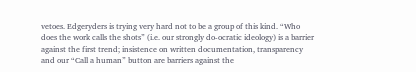vetoes. Edgeryders is trying very hard not to be a group of this kind. “Who does the work calls the shots” (i.e. our strongly do-ocratic ideology) is a barrier against the first trend; insistence on written documentation, transparency and our “Call a human” button are barriers against the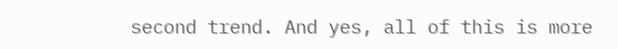second trend. And yes, all of this is more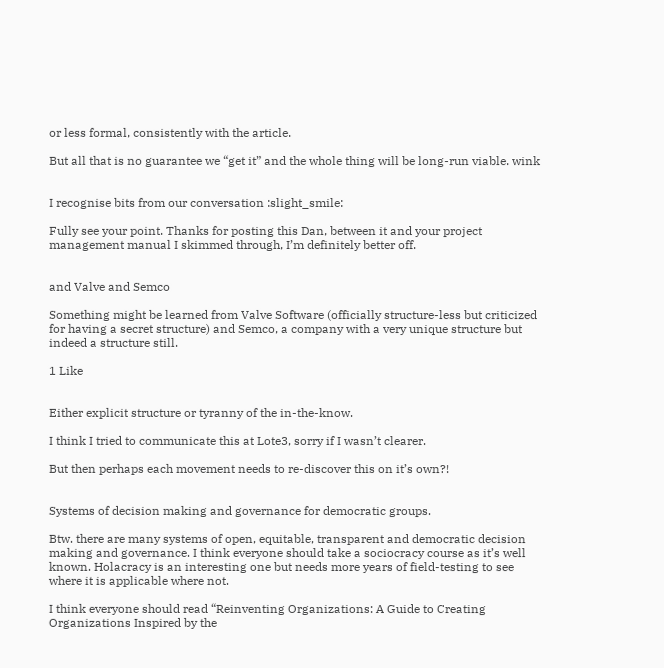or less formal, consistently with the article.

But all that is no guarantee we “get it” and the whole thing will be long-run viable. wink


I recognise bits from our conversation :slight_smile:

Fully see your point. Thanks for posting this Dan, between it and your project management manual I skimmed through, I’m definitely better off.


and Valve and Semco

Something might be learned from Valve Software (officially structure-less but criticized for having a secret structure) and Semco, a company with a very unique structure but indeed a structure still.

1 Like


Either explicit structure or tyranny of the in-the-know.

I think I tried to communicate this at Lote3, sorry if I wasn’t clearer.

But then perhaps each movement needs to re-discover this on it’s own?!


Systems of decision making and governance for democratic groups.

Btw. there are many systems of open, equitable, transparent and democratic decision making and governance. I think everyone should take a sociocracy course as it’s well known. Holacracy is an interesting one but needs more years of field-testing to see where it is applicable where not.

I think everyone should read “Reinventing Organizations: A Guide to Creating Organizations Inspired by the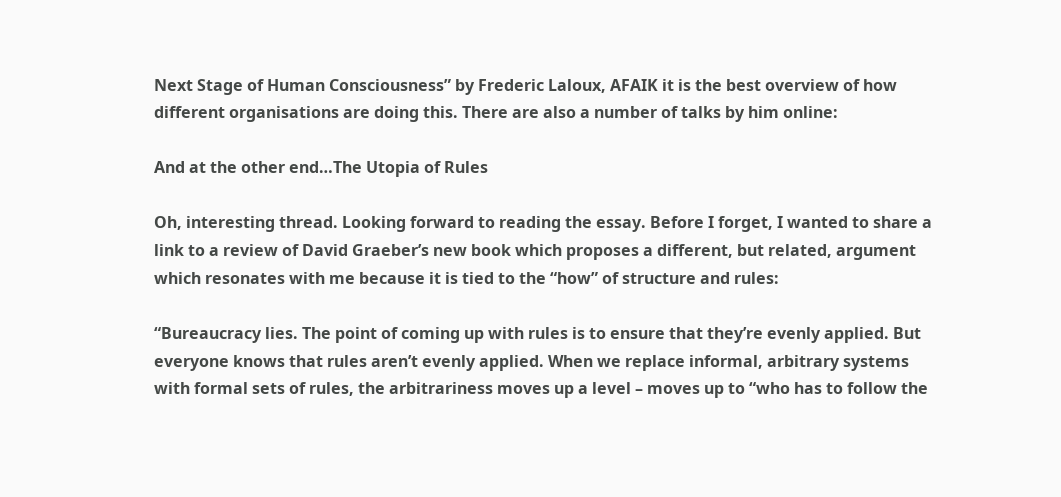Next Stage of Human Consciousness” by Frederic Laloux, AFAIK it is the best overview of how different organisations are doing this. There are also a number of talks by him online:

And at the other end…The Utopia of Rules

Oh, interesting thread. Looking forward to reading the essay. Before I forget, I wanted to share a link to a review of David Graeber’s new book which proposes a different, but related, argument which resonates with me because it is tied to the “how” of structure and rules:

“Bureaucracy lies. The point of coming up with rules is to ensure that they’re evenly applied. But everyone knows that rules aren’t evenly applied. When we replace informal, arbitrary systems with formal sets of rules, the arbitrariness moves up a level – moves up to “who has to follow the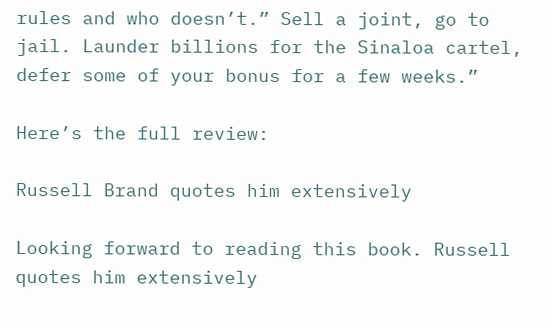rules and who doesn’t.” Sell a joint, go to jail. Launder billions for the Sinaloa cartel, defer some of your bonus for a few weeks.”

Here’s the full review:

Russell Brand quotes him extensively

Looking forward to reading this book. Russell quotes him extensively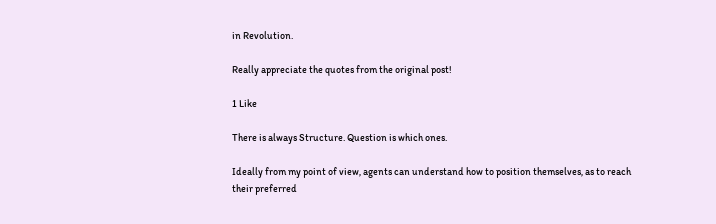in Revolution.

Really appreciate the quotes from the original post!

1 Like

There is always Structure. Question is which ones.

Ideally from my point of view, agents can understand how to position themselves, as to reach their preferred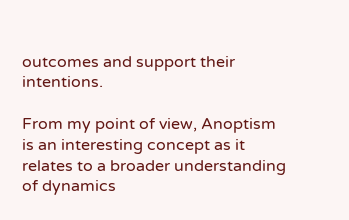outcomes and support their intentions.

From my point of view, Anoptism is an interesting concept as it relates to a broader understanding of dynamics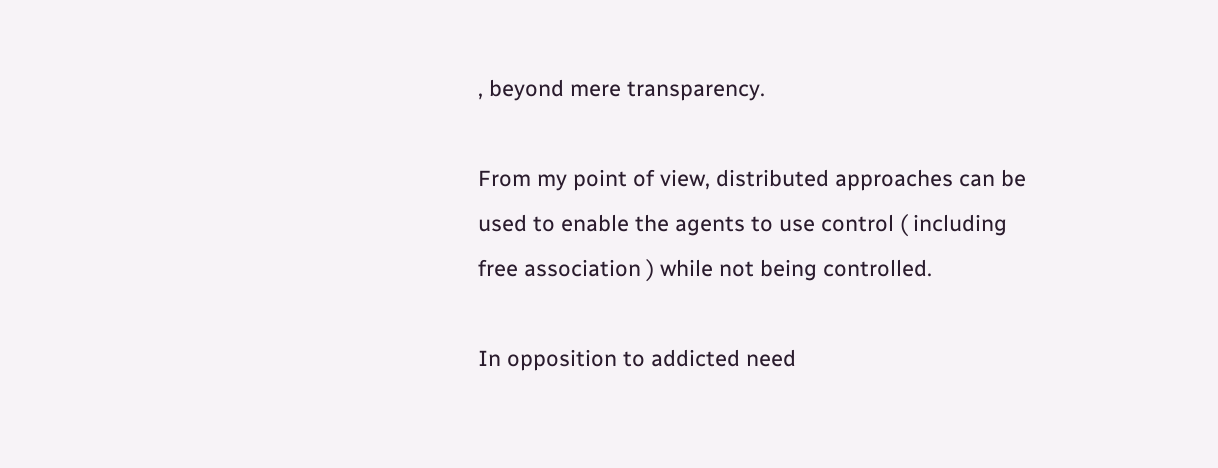, beyond mere transparency.

From my point of view, distributed approaches can be used to enable the agents to use control ( including free association ) while not being controlled.

In opposition to addicted need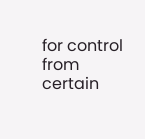for control from certain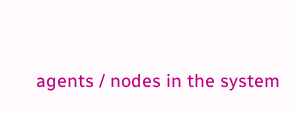agents / nodes in the system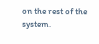on the rest of the system.